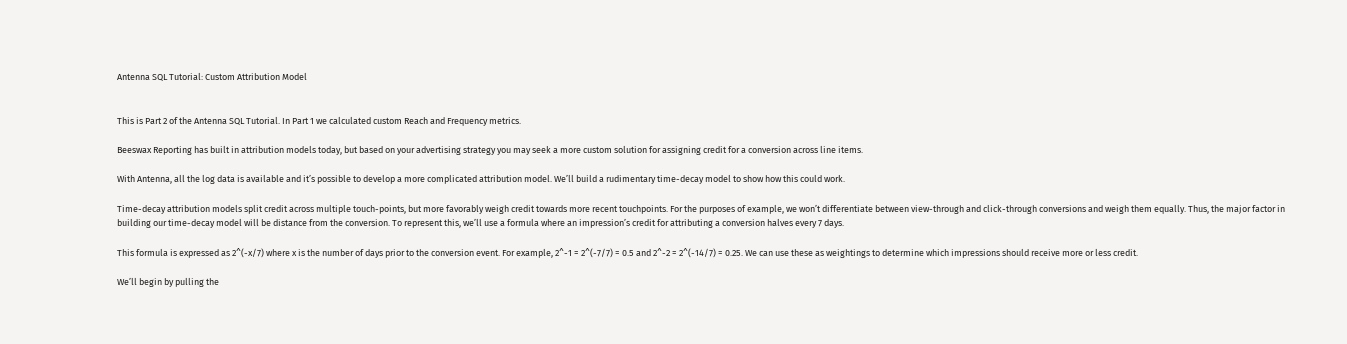Antenna SQL Tutorial: Custom Attribution Model


This is Part 2 of the Antenna SQL Tutorial. In Part 1 we calculated custom Reach and Frequency metrics.

Beeswax Reporting has built in attribution models today, but based on your advertising strategy you may seek a more custom solution for assigning credit for a conversion across line items.

With Antenna, all the log data is available and it’s possible to develop a more complicated attribution model. We’ll build a rudimentary time-decay model to show how this could work.

Time-decay attribution models split credit across multiple touch-points, but more favorably weigh credit towards more recent touchpoints. For the purposes of example, we won’t differentiate between view-through and click-through conversions and weigh them equally. Thus, the major factor in building our time-decay model will be distance from the conversion. To represent this, we’ll use a formula where an impression’s credit for attributing a conversion halves every 7 days.

This formula is expressed as 2^(-x/7) where x is the number of days prior to the conversion event. For example, 2^-1 = 2^(-7/7) = 0.5 and 2^-2 = 2^(-14/7) = 0.25. We can use these as weightings to determine which impressions should receive more or less credit.

We’ll begin by pulling the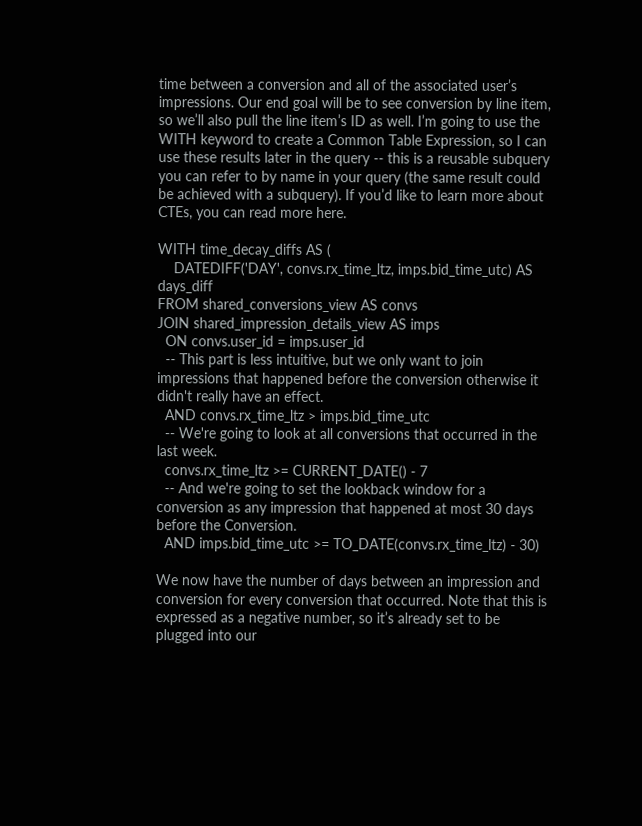time between a conversion and all of the associated user’s impressions. Our end goal will be to see conversion by line item, so we’ll also pull the line item’s ID as well. I’m going to use the WITH keyword to create a Common Table Expression, so I can use these results later in the query -- this is a reusable subquery you can refer to by name in your query (the same result could be achieved with a subquery). If you’d like to learn more about CTEs, you can read more here.

WITH time_decay_diffs AS (
    DATEDIFF('DAY', convs.rx_time_ltz, imps.bid_time_utc) AS days_diff
FROM shared_conversions_view AS convs
JOIN shared_impression_details_view AS imps
  ON convs.user_id = imps.user_id
  -- This part is less intuitive, but we only want to join impressions that happened before the conversion otherwise it didn't really have an effect.
  AND convs.rx_time_ltz > imps.bid_time_utc
  -- We're going to look at all conversions that occurred in the last week.
  convs.rx_time_ltz >= CURRENT_DATE() - 7
  -- And we're going to set the lookback window for a conversion as any impression that happened at most 30 days before the Conversion.
  AND imps.bid_time_utc >= TO_DATE(convs.rx_time_ltz) - 30)

We now have the number of days between an impression and conversion for every conversion that occurred. Note that this is expressed as a negative number, so it’s already set to be plugged into our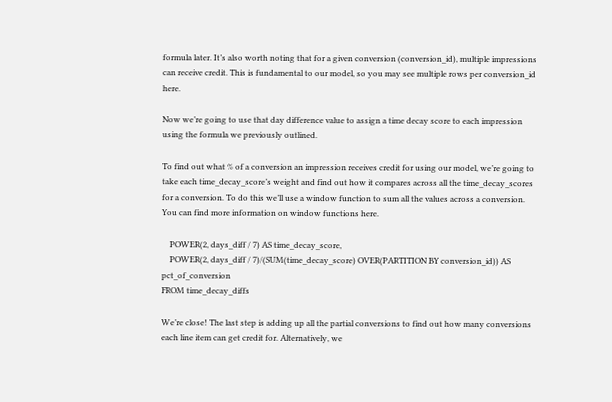formula later. It’s also worth noting that for a given conversion (conversion_id), multiple impressions can receive credit. This is fundamental to our model, so you may see multiple rows per conversion_id here.

Now we’re going to use that day difference value to assign a time decay score to each impression using the formula we previously outlined.

To find out what % of a conversion an impression receives credit for using our model, we’re going to take each time_decay_score’s weight and find out how it compares across all the time_decay_scores for a conversion. To do this we’ll use a window function to sum all the values across a conversion. You can find more information on window functions here.

    POWER(2, days_diff / 7) AS time_decay_score,
    POWER(2, days_diff / 7)/(SUM(time_decay_score) OVER(PARTITION BY conversion_id)) AS pct_of_conversion
FROM time_decay_diffs

We’re close! The last step is adding up all the partial conversions to find out how many conversions each line item can get credit for. Alternatively, we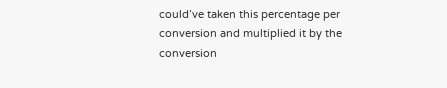could’ve taken this percentage per conversion and multiplied it by the conversion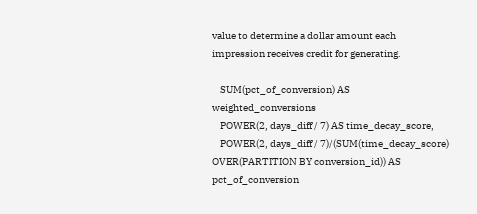value to determine a dollar amount each impression receives credit for generating.

    SUM(pct_of_conversion) AS weighted_conversions
    POWER(2, days_diff / 7) AS time_decay_score,
    POWER(2, days_diff / 7)/(SUM(time_decay_score) OVER(PARTITION BY conversion_id)) AS pct_of_conversion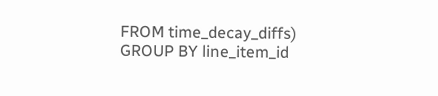FROM time_decay_diffs)
GROUP BY line_item_id